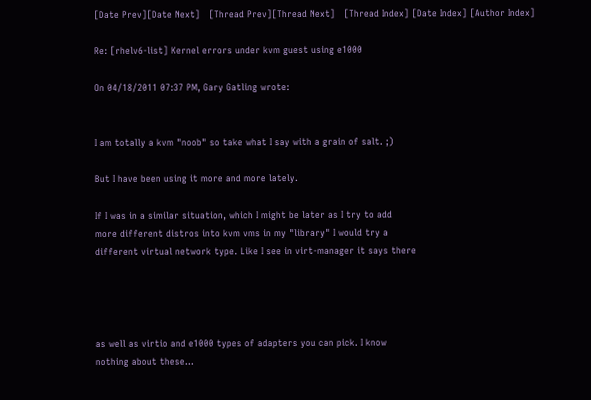[Date Prev][Date Next]   [Thread Prev][Thread Next]   [Thread Index] [Date Index] [Author Index]

Re: [rhelv6-list] Kernel errors under kvm guest using e1000

On 04/18/2011 07:37 PM, Gary Gatling wrote:


I am totally a kvm "noob" so take what I say with a grain of salt. ;)

But I have been using it more and more lately.

If I was in a similar situation, which I might be later as I try to add
more different distros into kvm vms in my "library" I would try a
different virtual network type. Like I see in virt-manager it says there




as well as virtio and e1000 types of adapters you can pick. I know
nothing about these...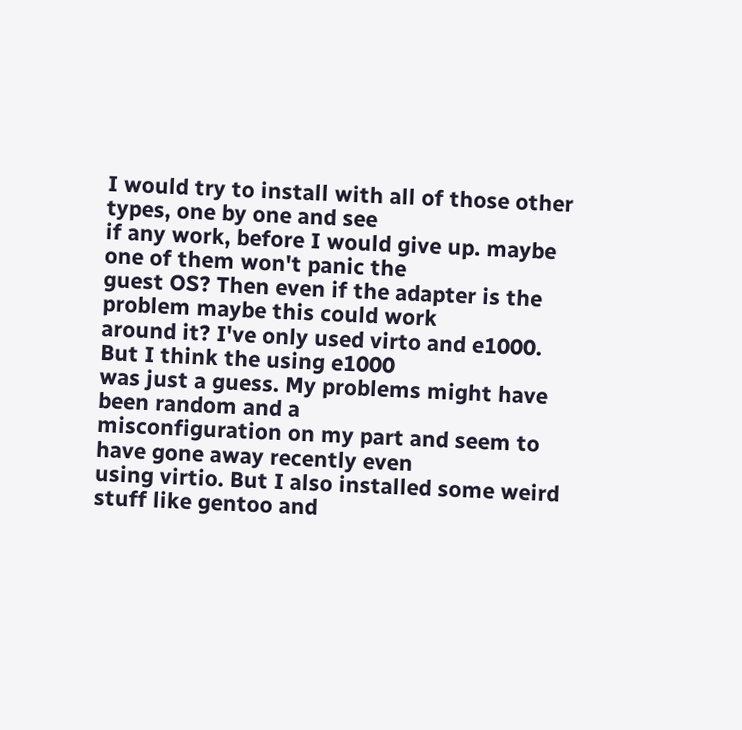I would try to install with all of those other types, one by one and see
if any work, before I would give up. maybe one of them won't panic the
guest OS? Then even if the adapter is the problem maybe this could work
around it? I've only used virto and e1000. But I think the using e1000
was just a guess. My problems might have been random and a
misconfiguration on my part and seem to have gone away recently even
using virtio. But I also installed some weird stuff like gentoo and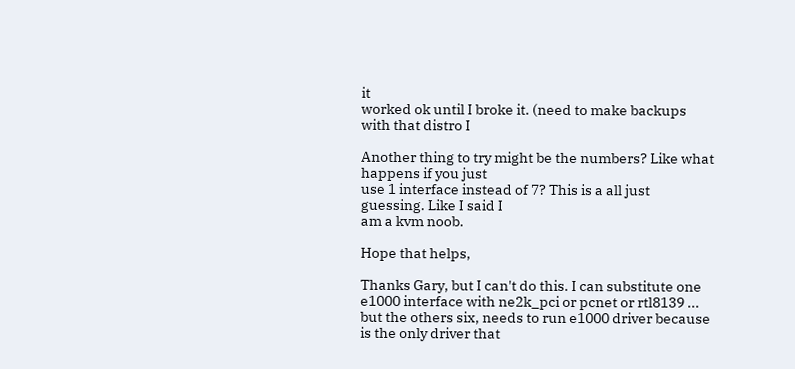it
worked ok until I broke it. (need to make backups with that distro I

Another thing to try might be the numbers? Like what happens if you just
use 1 interface instead of 7? This is a all just guessing. Like I said I
am a kvm noob.

Hope that helps,

Thanks Gary, but I can't do this. I can substitute one e1000 interface with ne2k_pci or pcnet or rtl8139 ... but the others six, needs to run e1000 driver because is the only driver that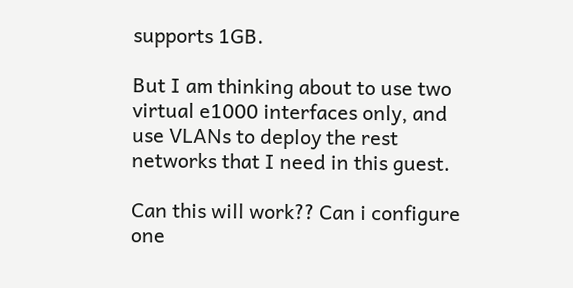supports 1GB.

But I am thinking about to use two virtual e1000 interfaces only, and use VLANs to deploy the rest networks that I need in this guest.

Can this will work?? Can i configure one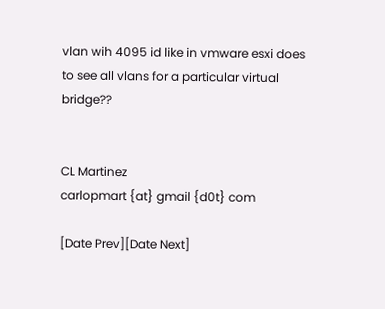vlan wih 4095 id like in vmware esxi does to see all vlans for a particular virtual bridge??


CL Martinez
carlopmart {at} gmail {d0t} com

[Date Prev][Date Next]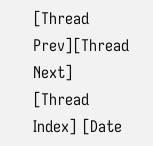[Thread Prev][Thread Next]   [Thread Index] [Date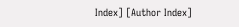Index] [Author Index]